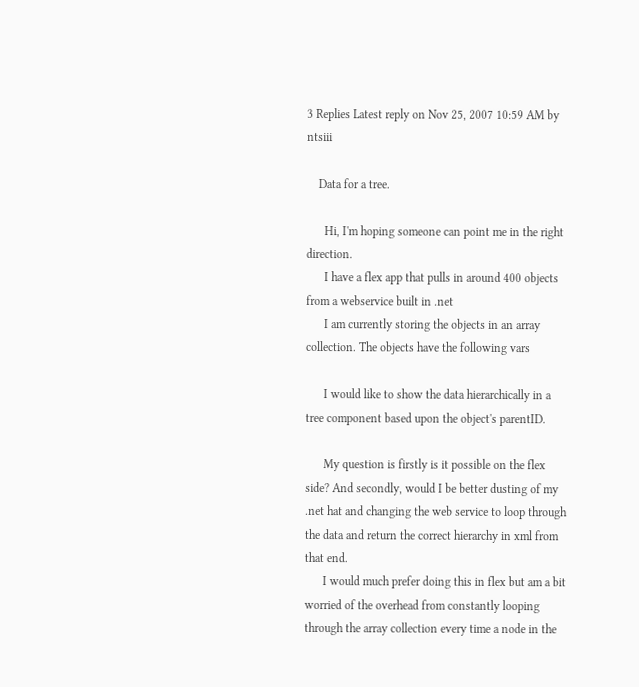3 Replies Latest reply on Nov 25, 2007 10:59 AM by ntsiii

    Data for a tree.

      Hi, I'm hoping someone can point me in the right direction.
      I have a flex app that pulls in around 400 objects from a webservice built in .net
      I am currently storing the objects in an array collection. The objects have the following vars

      I would like to show the data hierarchically in a tree component based upon the object's parentID.

      My question is firstly is it possible on the flex side? And secondly, would I be better dusting of my .net hat and changing the web service to loop through the data and return the correct hierarchy in xml from that end.
      I would much prefer doing this in flex but am a bit worried of the overhead from constantly looping through the array collection every time a node in the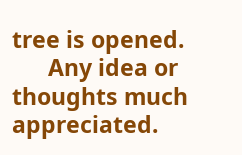tree is opened.
      Any idea or thoughts much appreciated.